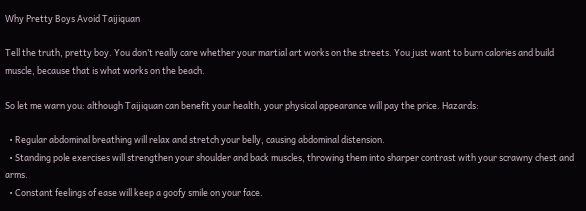Why Pretty Boys Avoid Taijiquan

Tell the truth, pretty boy. You don’t really care whether your martial art works on the streets. You just want to burn calories and build muscle, because that is what works on the beach.

So let me warn you: although Taijiquan can benefit your health, your physical appearance will pay the price. Hazards:

  • Regular abdominal breathing will relax and stretch your belly, causing abdominal distension.
  • Standing pole exercises will strengthen your shoulder and back muscles, throwing them into sharper contrast with your scrawny chest and arms.
  • Constant feelings of ease will keep a goofy smile on your face.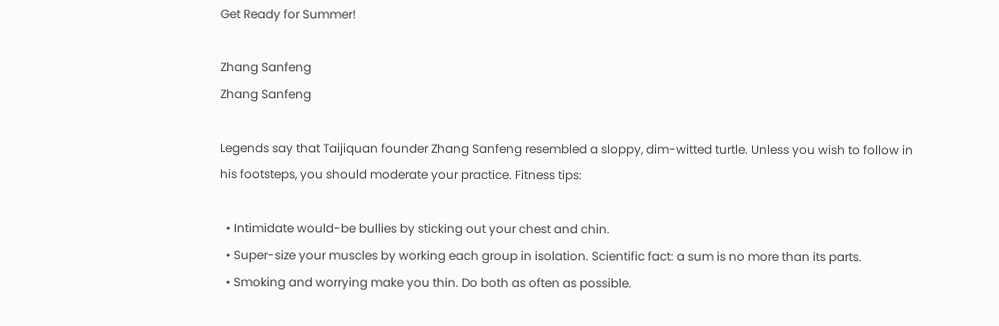Get Ready for Summer!

Zhang Sanfeng
Zhang Sanfeng

Legends say that Taijiquan founder Zhang Sanfeng resembled a sloppy, dim-witted turtle. Unless you wish to follow in his footsteps, you should moderate your practice. Fitness tips:

  • Intimidate would-be bullies by sticking out your chest and chin.
  • Super-size your muscles by working each group in isolation. Scientific fact: a sum is no more than its parts.
  • Smoking and worrying make you thin. Do both as often as possible.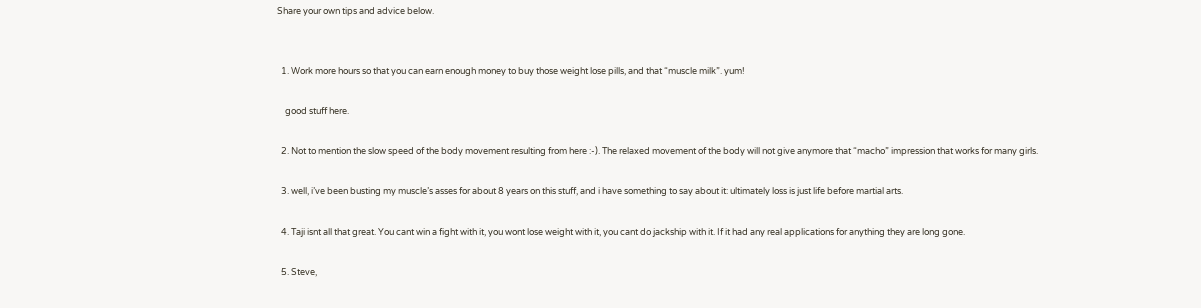Share your own tips and advice below.


  1. Work more hours so that you can earn enough money to buy those weight lose pills, and that “muscle milk”. yum!

    good stuff here.

  2. Not to mention the slow speed of the body movement resulting from here :-). The relaxed movement of the body will not give anymore that “macho” impression that works for many girls.

  3. well, i’ve been busting my muscle’s asses for about 8 years on this stuff, and i have something to say about it: ultimately loss is just life before martial arts.

  4. Taji isnt all that great. You cant win a fight with it, you wont lose weight with it, you cant do jackship with it. If it had any real applications for anything they are long gone.

  5. Steve,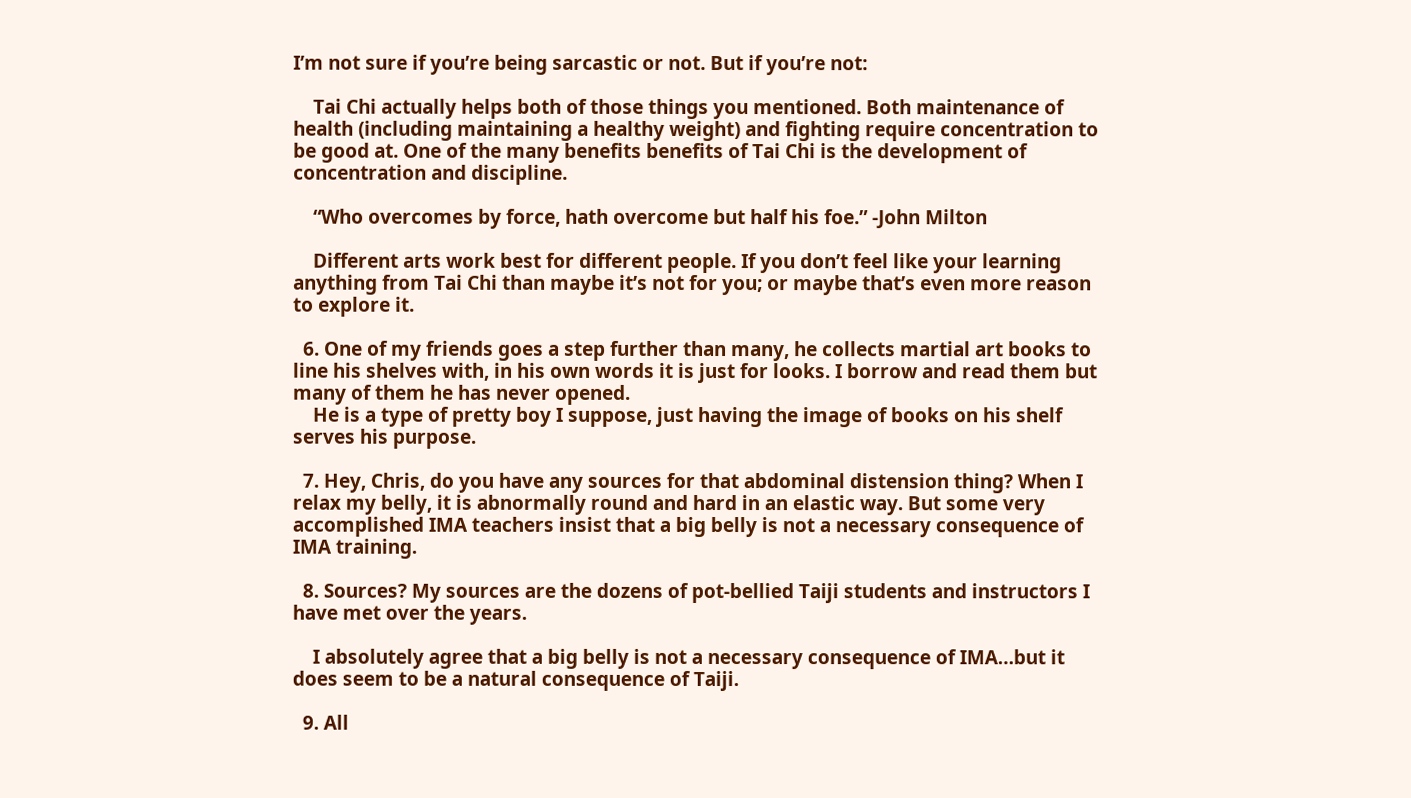I’m not sure if you’re being sarcastic or not. But if you’re not:

    Tai Chi actually helps both of those things you mentioned. Both maintenance of health (including maintaining a healthy weight) and fighting require concentration to be good at. One of the many benefits benefits of Tai Chi is the development of concentration and discipline.

    “Who overcomes by force, hath overcome but half his foe.” -John Milton

    Different arts work best for different people. If you don’t feel like your learning anything from Tai Chi than maybe it’s not for you; or maybe that’s even more reason to explore it.

  6. One of my friends goes a step further than many, he collects martial art books to line his shelves with, in his own words it is just for looks. I borrow and read them but many of them he has never opened.
    He is a type of pretty boy I suppose, just having the image of books on his shelf serves his purpose.

  7. Hey, Chris, do you have any sources for that abdominal distension thing? When I relax my belly, it is abnormally round and hard in an elastic way. But some very accomplished IMA teachers insist that a big belly is not a necessary consequence of IMA training.

  8. Sources? My sources are the dozens of pot-bellied Taiji students and instructors I have met over the years.

    I absolutely agree that a big belly is not a necessary consequence of IMA…but it does seem to be a natural consequence of Taiji.

  9. All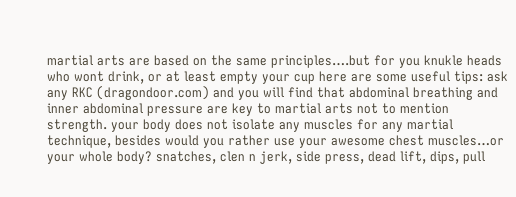martial arts are based on the same principles….but for you knukle heads who wont drink, or at least empty your cup here are some useful tips: ask any RKC (dragondoor.com) and you will find that abdominal breathing and inner abdominal pressure are key to martial arts not to mention strength. your body does not isolate any muscles for any martial technique, besides would you rather use your awesome chest muscles…or your whole body? snatches, clen n jerk, side press, dead lift, dips, pull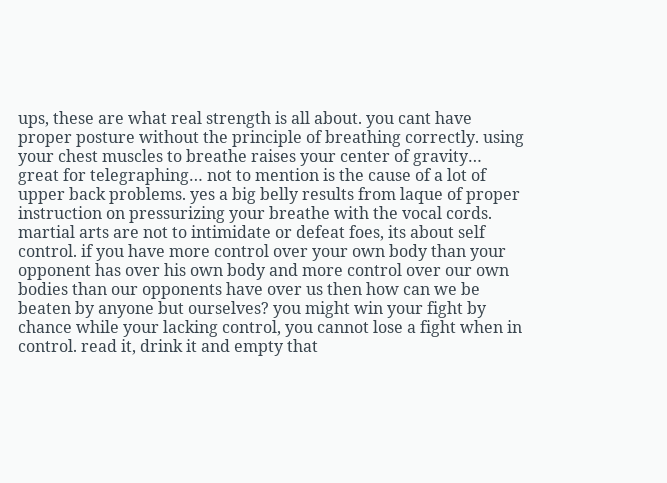ups, these are what real strength is all about. you cant have proper posture without the principle of breathing correctly. using your chest muscles to breathe raises your center of gravity… great for telegraphing… not to mention is the cause of a lot of upper back problems. yes a big belly results from laque of proper instruction on pressurizing your breathe with the vocal cords. martial arts are not to intimidate or defeat foes, its about self control. if you have more control over your own body than your opponent has over his own body and more control over our own bodies than our opponents have over us then how can we be beaten by anyone but ourselves? you might win your fight by chance while your lacking control, you cannot lose a fight when in control. read it, drink it and empty that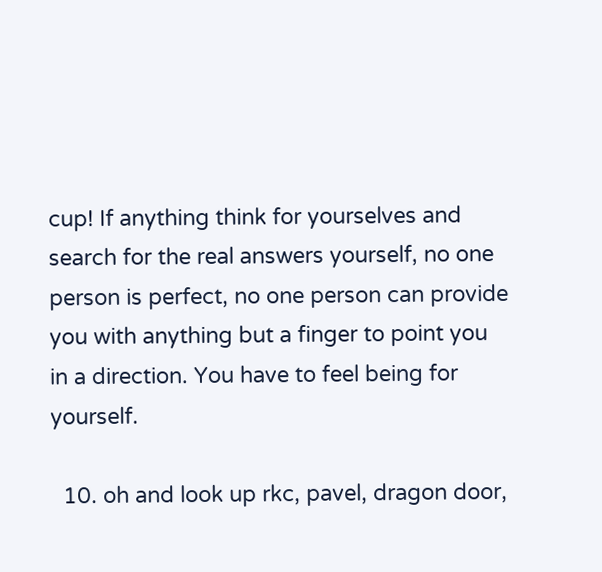cup! If anything think for yourselves and search for the real answers yourself, no one person is perfect, no one person can provide you with anything but a finger to point you in a direction. You have to feel being for yourself.

  10. oh and look up rkc, pavel, dragon door,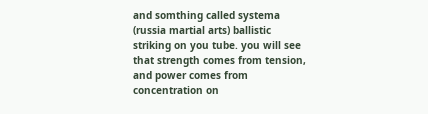and somthing called systema (russia martial arts) ballistic striking on you tube. you will see that strength comes from tension, and power comes from concentration on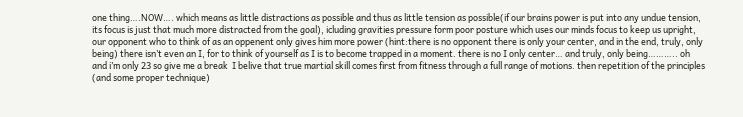one thing….NOW…. which means as little distractions as possible and thus as little tension as possible(if our brains power is put into any undue tension, its focus is just that much more distracted from the goal), icluding gravities pressure form poor posture which uses our minds focus to keep us upright, our opponent who to think of as an oppenent only gives him more power (hint:there is no opponent there is only your center, and in the end, truly, only being) there isn’t even an I, for to think of yourself as I is to become trapped in a moment. there is no I only center… and truly, only being……….. oh and i’m only 23 so give me a break  I belive that true martial skill comes first from fitness through a full range of motions. then repetition of the principles (and some proper technique)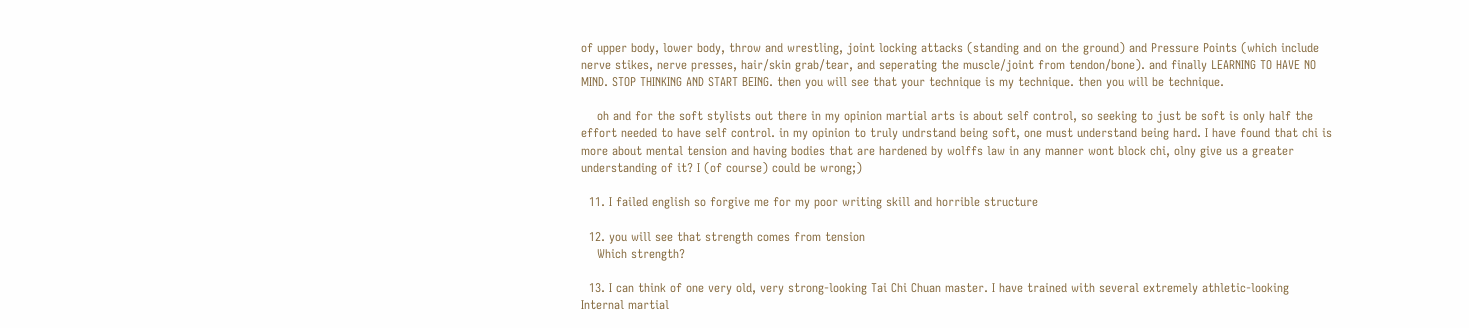of upper body, lower body, throw and wrestling, joint locking attacks (standing and on the ground) and Pressure Points (which include nerve stikes, nerve presses, hair/skin grab/tear, and seperating the muscle/joint from tendon/bone). and finally LEARNING TO HAVE NO MIND. STOP THINKING AND START BEING. then you will see that your technique is my technique. then you will be technique.

    oh and for the soft stylists out there in my opinion martial arts is about self control, so seeking to just be soft is only half the effort needed to have self control. in my opinion to truly undrstand being soft, one must understand being hard. I have found that chi is more about mental tension and having bodies that are hardened by wolffs law in any manner wont block chi, olny give us a greater understanding of it? I (of course) could be wrong;)

  11. I failed english so forgive me for my poor writing skill and horrible structure

  12. you will see that strength comes from tension
    Which strength?

  13. I can think of one very old, very strong-looking Tai Chi Chuan master. I have trained with several extremely athletic-looking Internal martial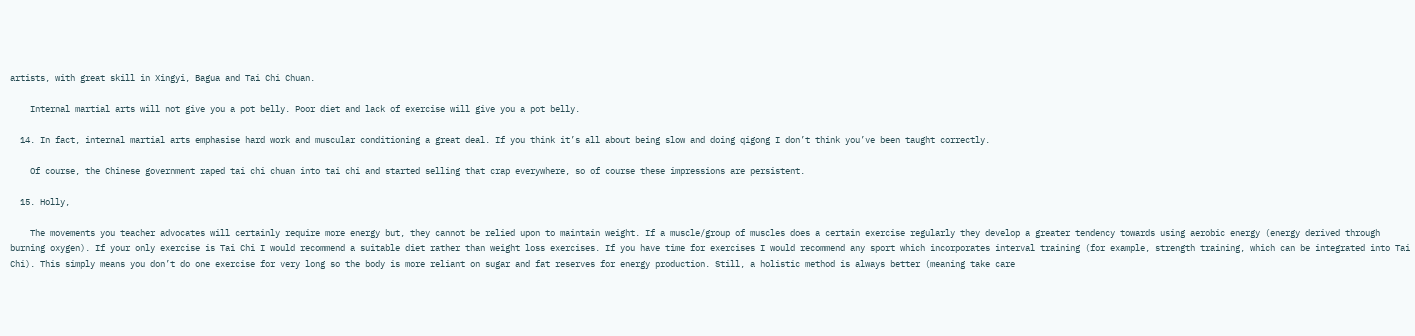artists, with great skill in Xingyi, Bagua and Tai Chi Chuan.

    Internal martial arts will not give you a pot belly. Poor diet and lack of exercise will give you a pot belly.

  14. In fact, internal martial arts emphasise hard work and muscular conditioning a great deal. If you think it’s all about being slow and doing qigong I don’t think you’ve been taught correctly.

    Of course, the Chinese government raped tai chi chuan into tai chi and started selling that crap everywhere, so of course these impressions are persistent.

  15. Holly,

    The movements you teacher advocates will certainly require more energy but, they cannot be relied upon to maintain weight. If a muscle/group of muscles does a certain exercise regularly they develop a greater tendency towards using aerobic energy (energy derived through burning oxygen). If your only exercise is Tai Chi I would recommend a suitable diet rather than weight loss exercises. If you have time for exercises I would recommend any sport which incorporates interval training (for example, strength training, which can be integrated into Tai Chi). This simply means you don’t do one exercise for very long so the body is more reliant on sugar and fat reserves for energy production. Still, a holistic method is always better (meaning take care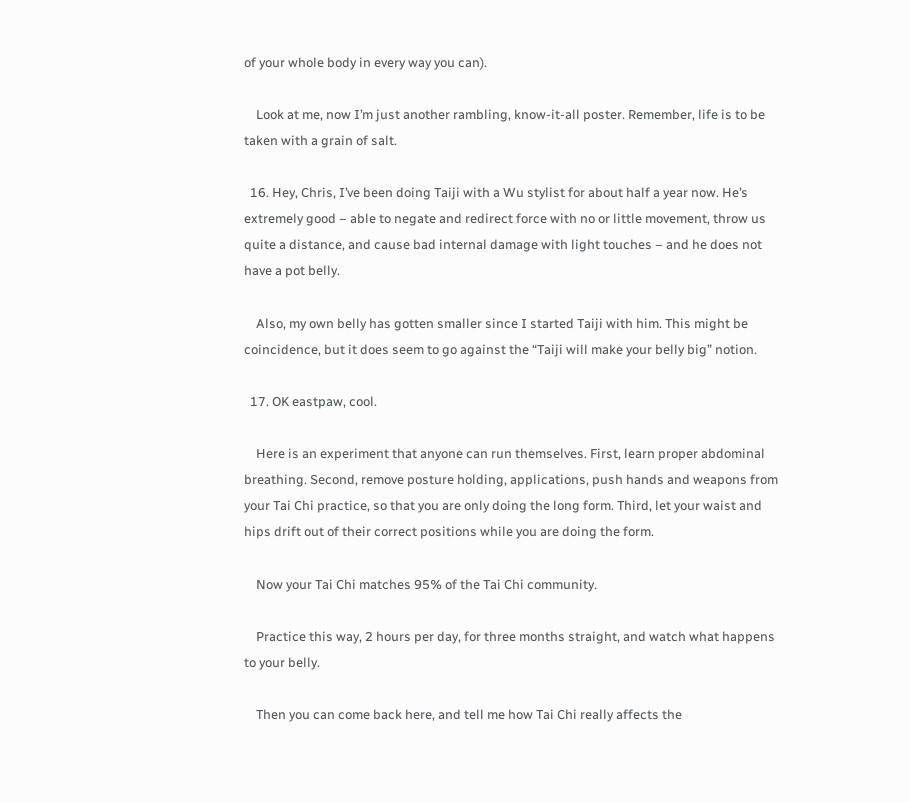of your whole body in every way you can).

    Look at me, now I’m just another rambling, know-it-all poster. Remember, life is to be taken with a grain of salt.

  16. Hey, Chris, I’ve been doing Taiji with a Wu stylist for about half a year now. He’s extremely good – able to negate and redirect force with no or little movement, throw us quite a distance, and cause bad internal damage with light touches – and he does not have a pot belly.

    Also, my own belly has gotten smaller since I started Taiji with him. This might be coincidence, but it does seem to go against the “Taiji will make your belly big” notion.

  17. OK eastpaw, cool.

    Here is an experiment that anyone can run themselves. First, learn proper abdominal breathing. Second, remove posture holding, applications, push hands and weapons from your Tai Chi practice, so that you are only doing the long form. Third, let your waist and hips drift out of their correct positions while you are doing the form.

    Now your Tai Chi matches 95% of the Tai Chi community.

    Practice this way, 2 hours per day, for three months straight, and watch what happens to your belly.

    Then you can come back here, and tell me how Tai Chi really affects the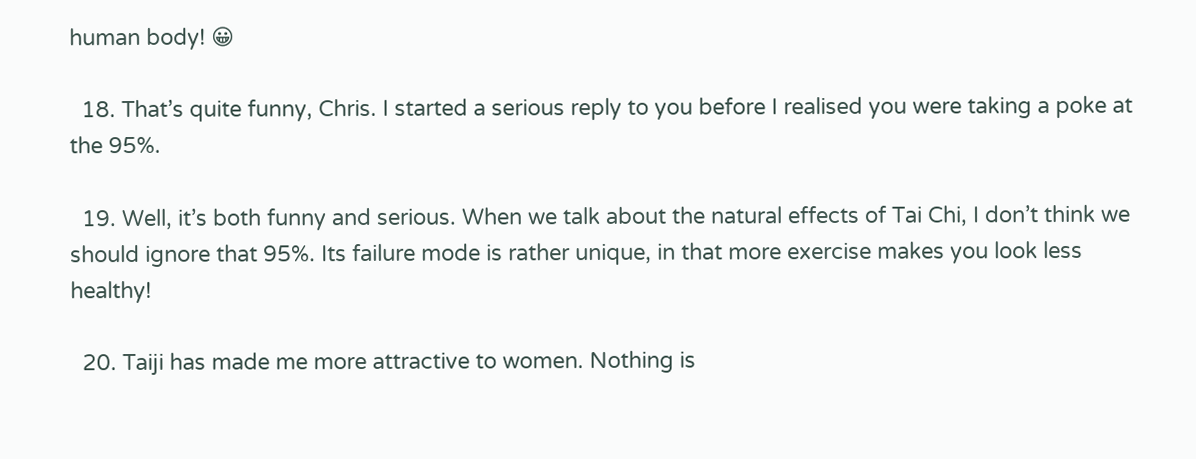human body! 😀

  18. That’s quite funny, Chris. I started a serious reply to you before I realised you were taking a poke at the 95%.

  19. Well, it’s both funny and serious. When we talk about the natural effects of Tai Chi, I don’t think we should ignore that 95%. Its failure mode is rather unique, in that more exercise makes you look less healthy!

  20. Taiji has made me more attractive to women. Nothing is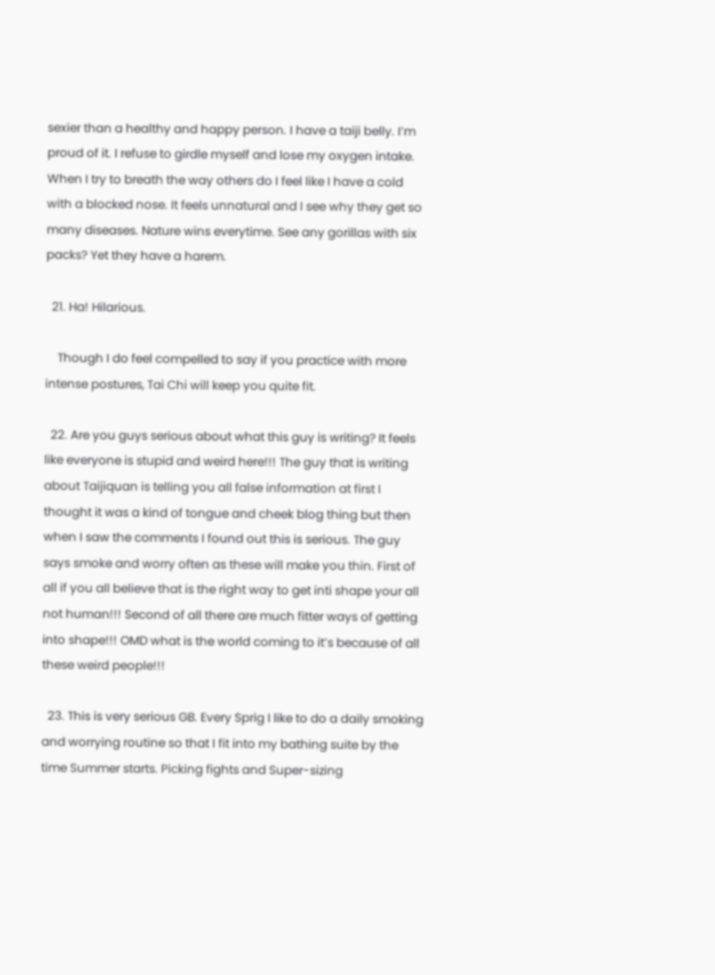sexier than a healthy and happy person. I have a taiji belly. I’m proud of it. I refuse to girdle myself and lose my oxygen intake. When I try to breath the way others do I feel like I have a cold with a blocked nose. It feels unnatural and I see why they get so many diseases. Nature wins everytime. See any gorillas with six packs? Yet they have a harem.

  21. Ha! Hilarious.

    Though I do feel compelled to say if you practice with more intense postures, Tai Chi will keep you quite fit.

  22. Are you guys serious about what this guy is writing? It feels like everyone is stupid and weird here!!! The guy that is writing about Taijiquan is telling you all false information at first I thought it was a kind of tongue and cheek blog thing but then when I saw the comments I found out this is serious. The guy says smoke and worry often as these will make you thin. First of all if you all believe that is the right way to get inti shape your all not human!!! Second of all there are much fitter ways of getting into shape!!! OMD what is the world coming to it’s because of all these weird people!!!

  23. This is very serious GB. Every Sprig I like to do a daily smoking and worrying routine so that I fit into my bathing suite by the time Summer starts. Picking fights and Super-sizing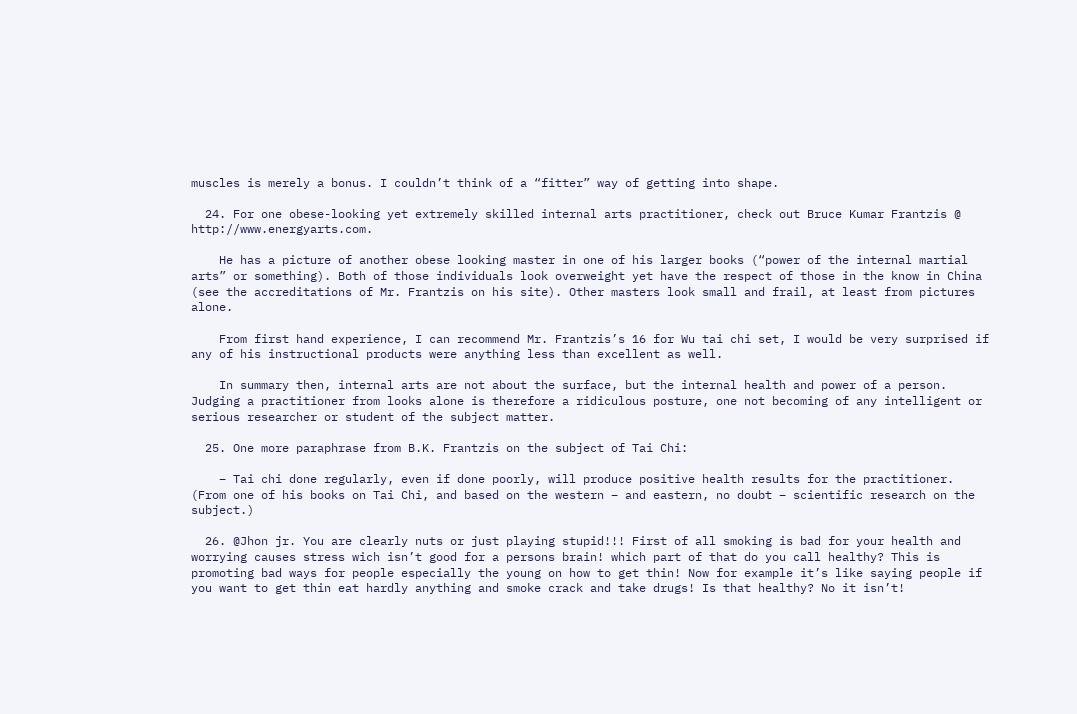muscles is merely a bonus. I couldn’t think of a “fitter” way of getting into shape.

  24. For one obese-looking yet extremely skilled internal arts practitioner, check out Bruce Kumar Frantzis @ http://www.energyarts.com.

    He has a picture of another obese looking master in one of his larger books (“power of the internal martial arts” or something). Both of those individuals look overweight yet have the respect of those in the know in China (see the accreditations of Mr. Frantzis on his site). Other masters look small and frail, at least from pictures alone.

    From first hand experience, I can recommend Mr. Frantzis’s 16 for Wu tai chi set, I would be very surprised if any of his instructional products were anything less than excellent as well.

    In summary then, internal arts are not about the surface, but the internal health and power of a person. Judging a practitioner from looks alone is therefore a ridiculous posture, one not becoming of any intelligent or serious researcher or student of the subject matter.

  25. One more paraphrase from B.K. Frantzis on the subject of Tai Chi:

    – Tai chi done regularly, even if done poorly, will produce positive health results for the practitioner. (From one of his books on Tai Chi, and based on the western – and eastern, no doubt – scientific research on the subject.)

  26. @Jhon jr. You are clearly nuts or just playing stupid!!! First of all smoking is bad for your health and worrying causes stress wich isn’t good for a persons brain! which part of that do you call healthy? This is promoting bad ways for people especially the young on how to get thin! Now for example it’s like saying people if you want to get thin eat hardly anything and smoke crack and take drugs! Is that healthy? No it isn’t!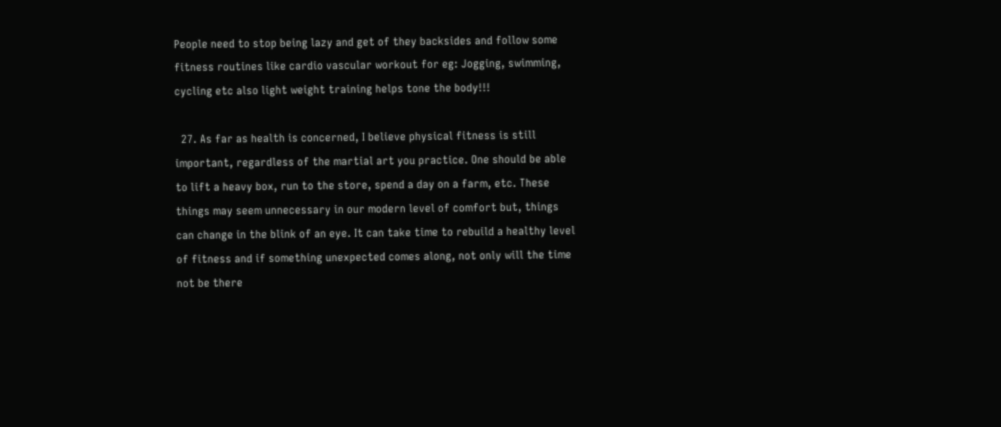People need to stop being lazy and get of they backsides and follow some fitness routines like cardio vascular workout for eg: Jogging, swimming, cycling etc also light weight training helps tone the body!!!

  27. As far as health is concerned, I believe physical fitness is still important, regardless of the martial art you practice. One should be able to lift a heavy box, run to the store, spend a day on a farm, etc. These things may seem unnecessary in our modern level of comfort but, things can change in the blink of an eye. It can take time to rebuild a healthy level of fitness and if something unexpected comes along, not only will the time not be there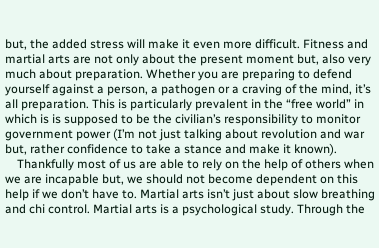but, the added stress will make it even more difficult. Fitness and martial arts are not only about the present moment but, also very much about preparation. Whether you are preparing to defend yourself against a person, a pathogen or a craving of the mind, it’s all preparation. This is particularly prevalent in the “free world” in which is is supposed to be the civilian’s responsibility to monitor government power (I’m not just talking about revolution and war but, rather confidence to take a stance and make it known).
    Thankfully most of us are able to rely on the help of others when we are incapable but, we should not become dependent on this help if we don’t have to. Martial arts isn’t just about slow breathing and chi control. Martial arts is a psychological study. Through the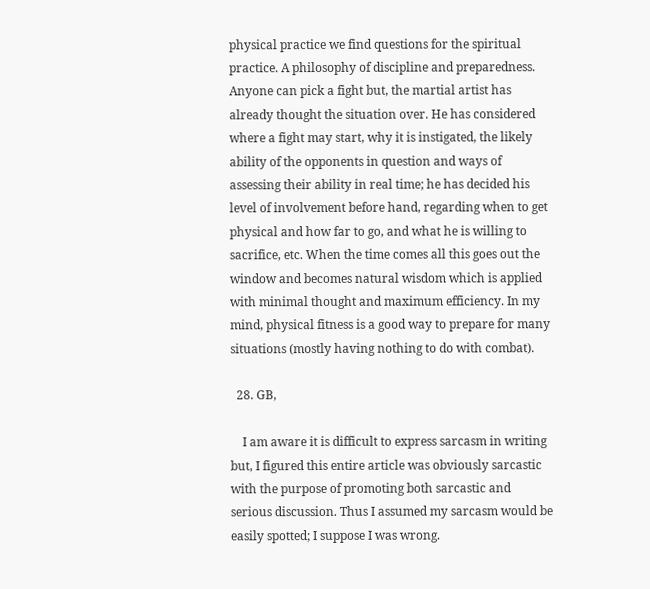physical practice we find questions for the spiritual practice. A philosophy of discipline and preparedness. Anyone can pick a fight but, the martial artist has already thought the situation over. He has considered where a fight may start, why it is instigated, the likely ability of the opponents in question and ways of assessing their ability in real time; he has decided his level of involvement before hand, regarding when to get physical and how far to go, and what he is willing to sacrifice, etc. When the time comes all this goes out the window and becomes natural wisdom which is applied with minimal thought and maximum efficiency. In my mind, physical fitness is a good way to prepare for many situations (mostly having nothing to do with combat).

  28. GB,

    I am aware it is difficult to express sarcasm in writing but, I figured this entire article was obviously sarcastic with the purpose of promoting both sarcastic and serious discussion. Thus I assumed my sarcasm would be easily spotted; I suppose I was wrong.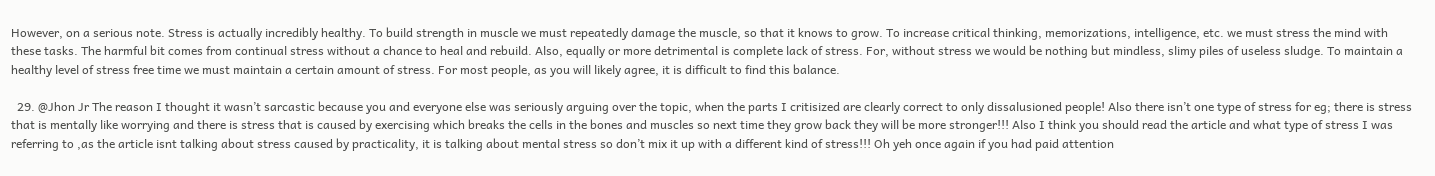However, on a serious note. Stress is actually incredibly healthy. To build strength in muscle we must repeatedly damage the muscle, so that it knows to grow. To increase critical thinking, memorizations, intelligence, etc. we must stress the mind with these tasks. The harmful bit comes from continual stress without a chance to heal and rebuild. Also, equally or more detrimental is complete lack of stress. For, without stress we would be nothing but mindless, slimy piles of useless sludge. To maintain a healthy level of stress free time we must maintain a certain amount of stress. For most people, as you will likely agree, it is difficult to find this balance.

  29. @Jhon Jr The reason I thought it wasn’t sarcastic because you and everyone else was seriously arguing over the topic, when the parts I critisized are clearly correct to only dissalusioned people! Also there isn’t one type of stress for eg; there is stress that is mentally like worrying and there is stress that is caused by exercising which breaks the cells in the bones and muscles so next time they grow back they will be more stronger!!! Also I think you should read the article and what type of stress I was referring to ,as the article isnt talking about stress caused by practicality, it is talking about mental stress so don’t mix it up with a different kind of stress!!! Oh yeh once again if you had paid attention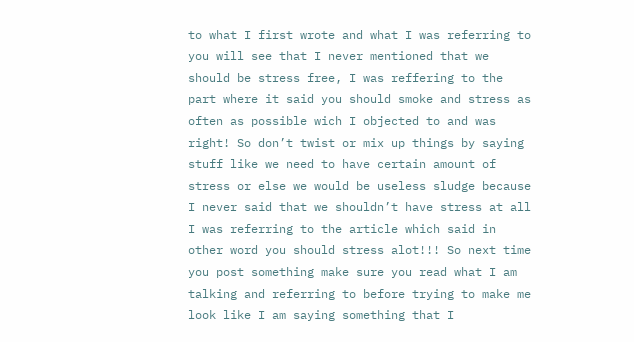to what I first wrote and what I was referring to you will see that I never mentioned that we should be stress free, I was reffering to the part where it said you should smoke and stress as often as possible wich I objected to and was right! So don’t twist or mix up things by saying stuff like we need to have certain amount of stress or else we would be useless sludge because I never said that we shouldn’t have stress at all I was referring to the article which said in other word you should stress alot!!! So next time you post something make sure you read what I am talking and referring to before trying to make me look like I am saying something that I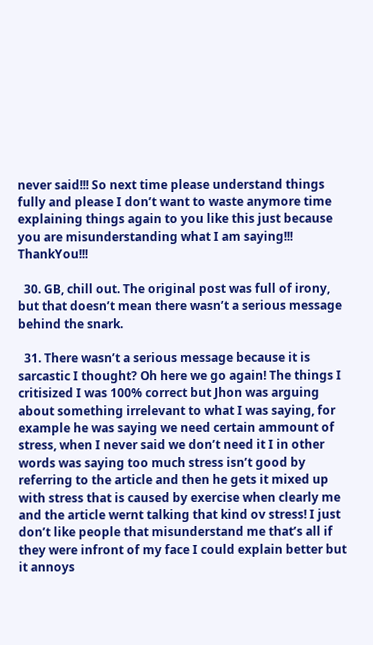never said!!! So next time please understand things fully and please I don’t want to waste anymore time explaining things again to you like this just because you are misunderstanding what I am saying!!! ThankYou!!!

  30. GB, chill out. The original post was full of irony, but that doesn’t mean there wasn’t a serious message behind the snark.

  31. There wasn’t a serious message because it is sarcastic I thought? Oh here we go again! The things I critisized I was 100% correct but Jhon was arguing about something irrelevant to what I was saying, for example he was saying we need certain ammount of stress, when I never said we don’t need it I in other words was saying too much stress isn’t good by referring to the article and then he gets it mixed up with stress that is caused by exercise when clearly me and the article wernt talking that kind ov stress! I just don’t like people that misunderstand me that’s all if they were infront of my face I could explain better but it annoys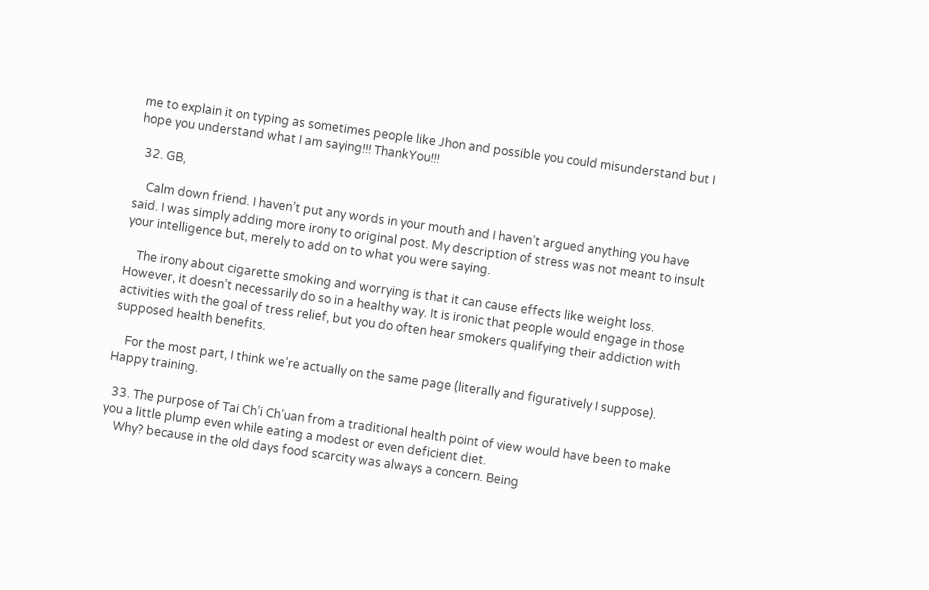me to explain it on typing as sometimes people like Jhon and possible you could misunderstand but I hope you understand what I am saying!!! ThankYou!!!

  32. GB,

    Calm down friend. I haven’t put any words in your mouth and I haven’t argued anything you have said. I was simply adding more irony to original post. My description of stress was not meant to insult your intelligence but, merely to add on to what you were saying.

    The irony about cigarette smoking and worrying is that it can cause effects like weight loss. However, it doesn’t necessarily do so in a healthy way. It is ironic that people would engage in those activities with the goal of tress relief, but you do often hear smokers qualifying their addiction with supposed health benefits.

    For the most part, I think we’re actually on the same page (literally and figuratively I suppose). Happy training.

  33. The purpose of Tai Ch’i Ch’uan from a traditional health point of view would have been to make you a little plump even while eating a modest or even deficient diet.
    Why? because in the old days food scarcity was always a concern. Being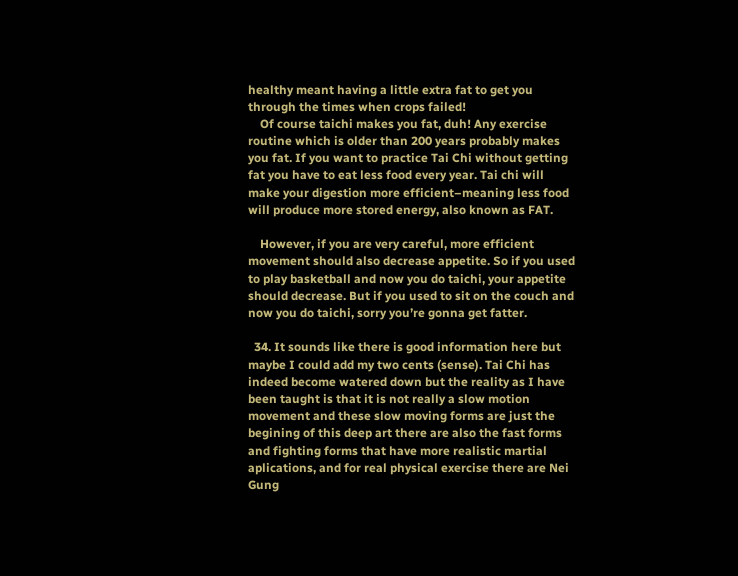healthy meant having a little extra fat to get you through the times when crops failed!
    Of course taichi makes you fat, duh! Any exercise routine which is older than 200 years probably makes you fat. If you want to practice Tai Chi without getting fat you have to eat less food every year. Tai chi will make your digestion more efficient–meaning less food will produce more stored energy, also known as FAT.

    However, if you are very careful, more efficient movement should also decrease appetite. So if you used to play basketball and now you do taichi, your appetite should decrease. But if you used to sit on the couch and now you do taichi, sorry you’re gonna get fatter.

  34. It sounds like there is good information here but maybe I could add my two cents (sense). Tai Chi has indeed become watered down but the reality as I have been taught is that it is not really a slow motion movement and these slow moving forms are just the begining of this deep art there are also the fast forms and fighting forms that have more realistic martial aplications, and for real physical exercise there are Nei Gung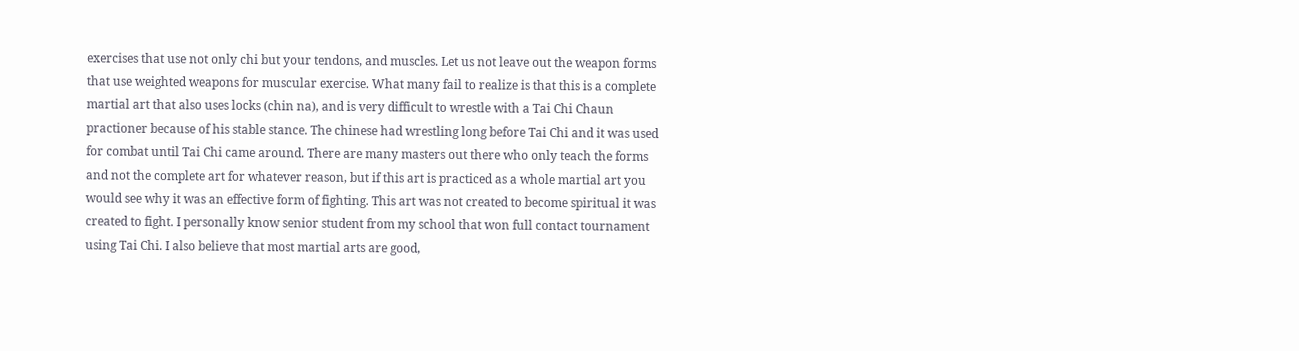exercises that use not only chi but your tendons, and muscles. Let us not leave out the weapon forms that use weighted weapons for muscular exercise. What many fail to realize is that this is a complete martial art that also uses locks (chin na), and is very difficult to wrestle with a Tai Chi Chaun practioner because of his stable stance. The chinese had wrestling long before Tai Chi and it was used for combat until Tai Chi came around. There are many masters out there who only teach the forms and not the complete art for whatever reason, but if this art is practiced as a whole martial art you would see why it was an effective form of fighting. This art was not created to become spiritual it was created to fight. I personally know senior student from my school that won full contact tournament using Tai Chi. I also believe that most martial arts are good,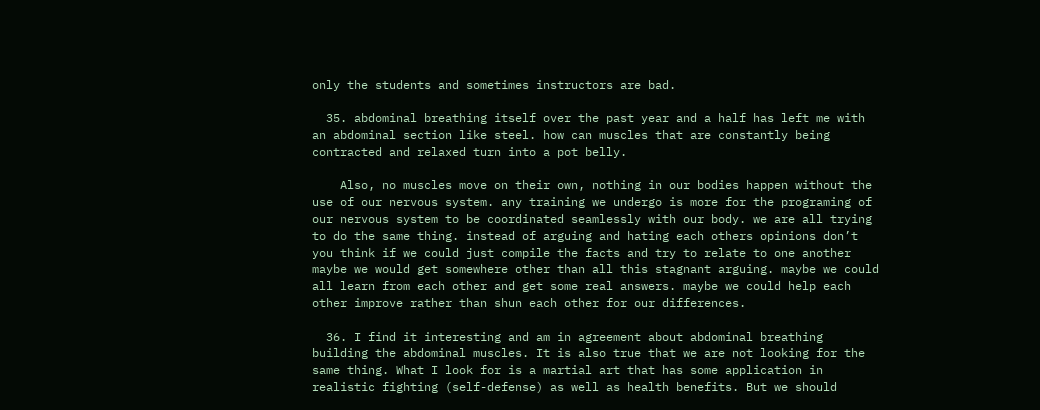only the students and sometimes instructors are bad.

  35. abdominal breathing itself over the past year and a half has left me with an abdominal section like steel. how can muscles that are constantly being contracted and relaxed turn into a pot belly.

    Also, no muscles move on their own, nothing in our bodies happen without the use of our nervous system. any training we undergo is more for the programing of our nervous system to be coordinated seamlessly with our body. we are all trying to do the same thing. instead of arguing and hating each others opinions don’t you think if we could just compile the facts and try to relate to one another maybe we would get somewhere other than all this stagnant arguing. maybe we could all learn from each other and get some real answers. maybe we could help each other improve rather than shun each other for our differences.

  36. I find it interesting and am in agreement about abdominal breathing building the abdominal muscles. It is also true that we are not looking for the same thing. What I look for is a martial art that has some application in realistic fighting (self-defense) as well as health benefits. But we should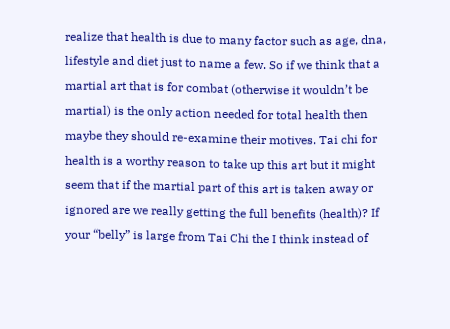realize that health is due to many factor such as age, dna, lifestyle and diet just to name a few. So if we think that a martial art that is for combat (otherwise it wouldn’t be martial) is the only action needed for total health then maybe they should re-examine their motives. Tai chi for health is a worthy reason to take up this art but it might seem that if the martial part of this art is taken away or ignored are we really getting the full benefits (health)? If your “belly” is large from Tai Chi the I think instead of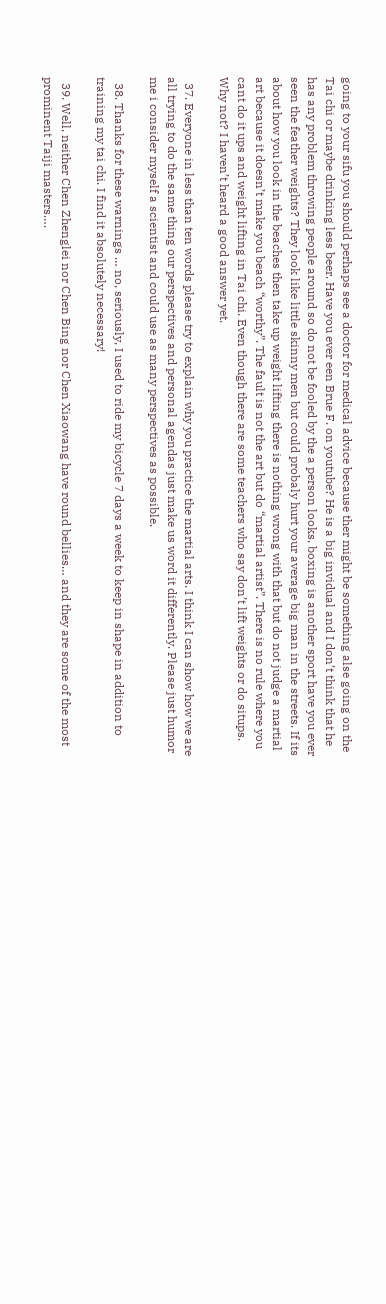going to your sifu you should perhaps see a doctor for medical advice because ther might be something alse going on the Tai chi or maybe drinking less beer. Have you ever een Brue F. on youtube? He is a big invidual and I don’t think that he has any problem throwing people around so do not be fooled by the a person looks, boxing is another sport have you ever seen the feather weights? They look like little skinny men but could probaly hurt your average big man in the streets. If its about how you look in the beaches then take up weight lifting there is nothing wrong with that but do not judge a martial art because it doesn’t make you beach “worthy”. The fault is not the art but do “martial artist”. There is no rule where you cant do it ups and weight lifting in Tai chi. Even though there are some teachers who say don’t lift weights or do situps. Why not? I haven’t heard a good answer yet.

  37. Everyone in less than ten words please try to explain why you practice the martial arts. I think I can show how we are all trying to do the same thing our perspectives and personal agendas just make us word it differently. Please just humor me i consider myself a scientist and could use as many perspectives as possible.

  38. Thanks for these warnings … no, seriously, I used to ride my bicycle 7 days a week to keep in shape in addition to training my tai chi. I find it absolutely necessary!

  39. Well, neither Chen Zhenglei nor Chen Bing nor Chen Xiaowang have round bellies… and they are some of the most prominent Taiji masters….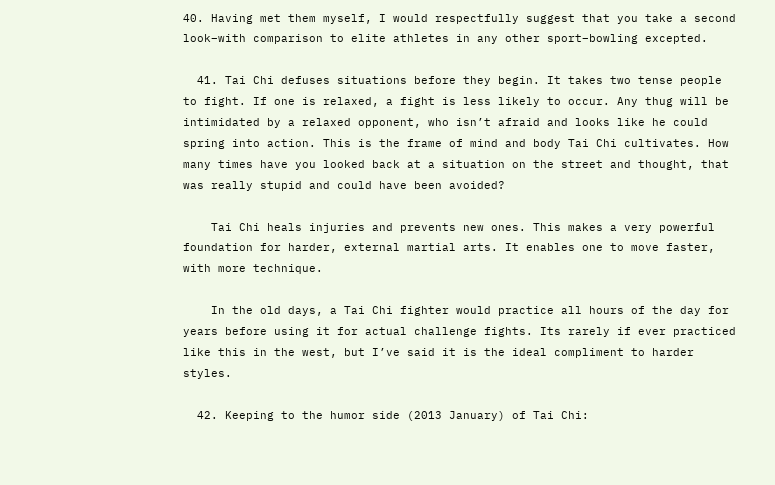40. Having met them myself, I would respectfully suggest that you take a second look–with comparison to elite athletes in any other sport–bowling excepted.

  41. Tai Chi defuses situations before they begin. It takes two tense people to fight. If one is relaxed, a fight is less likely to occur. Any thug will be intimidated by a relaxed opponent, who isn’t afraid and looks like he could spring into action. This is the frame of mind and body Tai Chi cultivates. How many times have you looked back at a situation on the street and thought, that was really stupid and could have been avoided?

    Tai Chi heals injuries and prevents new ones. This makes a very powerful foundation for harder, external martial arts. It enables one to move faster, with more technique.

    In the old days, a Tai Chi fighter would practice all hours of the day for years before using it for actual challenge fights. Its rarely if ever practiced like this in the west, but I’ve said it is the ideal compliment to harder styles.

  42. Keeping to the humor side (2013 January) of Tai Chi: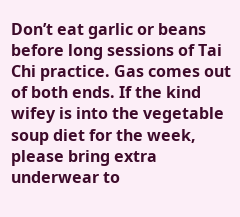Don’t eat garlic or beans before long sessions of Tai Chi practice. Gas comes out of both ends. If the kind wifey is into the vegetable soup diet for the week, please bring extra underwear to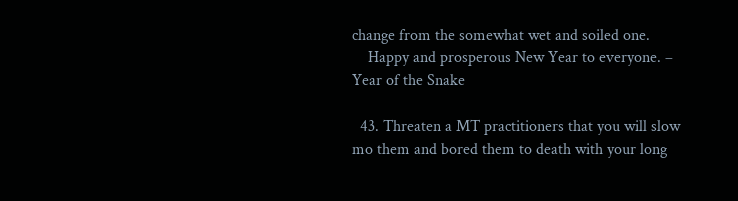change from the somewhat wet and soiled one.
    Happy and prosperous New Year to everyone. – Year of the Snake

  43. Threaten a MT practitioners that you will slow mo them and bored them to death with your long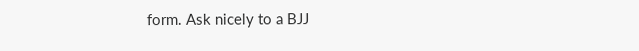form. Ask nicely to a BJJ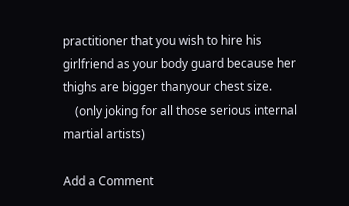practitioner that you wish to hire his girlfriend as your body guard because her thighs are bigger thanyour chest size.
    (only joking for all those serious internal martial artists)

Add a Comment